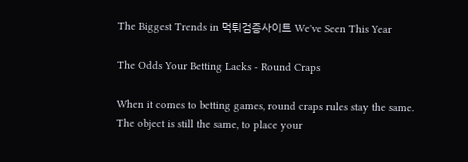The Biggest Trends in 먹튀검증사이트 We've Seen This Year

The Odds Your Betting Lacks - Round Craps

When it comes to betting games, round craps rules stay the same. The object is still the same, to place your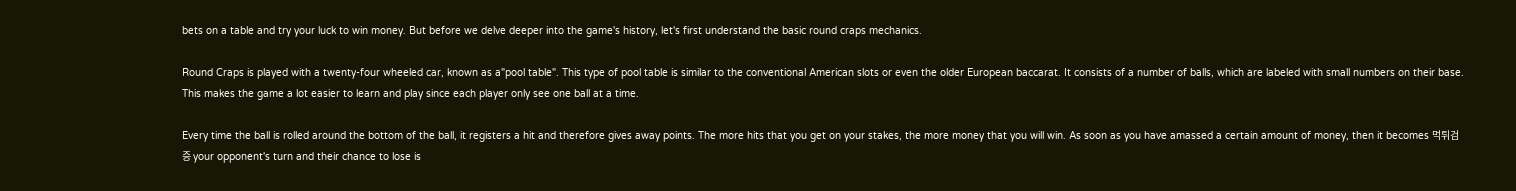bets on a table and try your luck to win money. But before we delve deeper into the game's history, let's first understand the basic round craps mechanics.

Round Craps is played with a twenty-four wheeled car, known as a"pool table". This type of pool table is similar to the conventional American slots or even the older European baccarat. It consists of a number of balls, which are labeled with small numbers on their base. This makes the game a lot easier to learn and play since each player only see one ball at a time.

Every time the ball is rolled around the bottom of the ball, it registers a hit and therefore gives away points. The more hits that you get on your stakes, the more money that you will win. As soon as you have amassed a certain amount of money, then it becomes 먹튀검증 your opponent's turn and their chance to lose is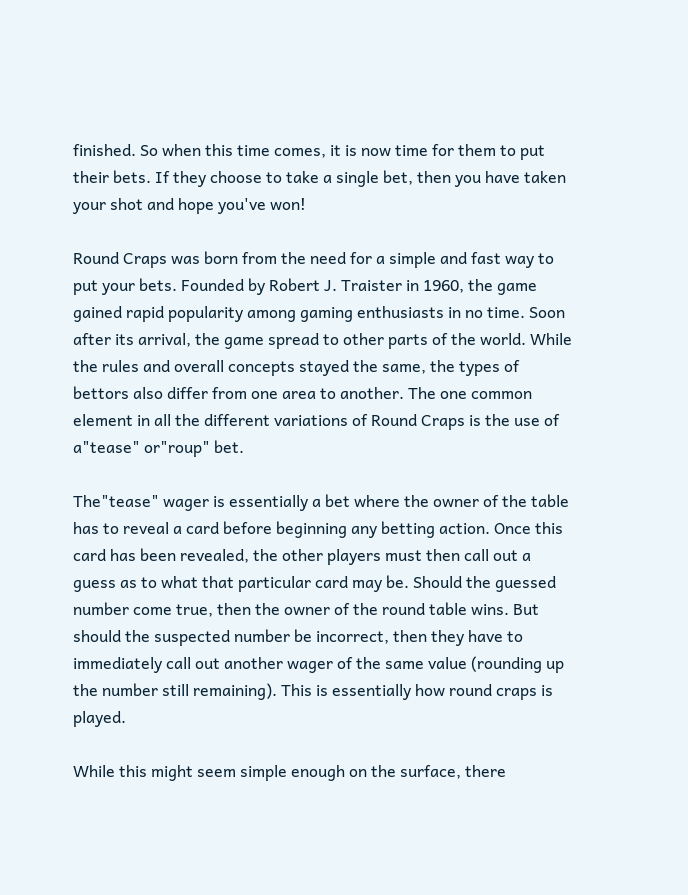finished. So when this time comes, it is now time for them to put their bets. If they choose to take a single bet, then you have taken your shot and hope you've won!

Round Craps was born from the need for a simple and fast way to put your bets. Founded by Robert J. Traister in 1960, the game gained rapid popularity among gaming enthusiasts in no time. Soon after its arrival, the game spread to other parts of the world. While the rules and overall concepts stayed the same, the types of bettors also differ from one area to another. The one common element in all the different variations of Round Craps is the use of a"tease" or"roup" bet.

The"tease" wager is essentially a bet where the owner of the table has to reveal a card before beginning any betting action. Once this card has been revealed, the other players must then call out a guess as to what that particular card may be. Should the guessed number come true, then the owner of the round table wins. But should the suspected number be incorrect, then they have to immediately call out another wager of the same value (rounding up the number still remaining). This is essentially how round craps is played.

While this might seem simple enough on the surface, there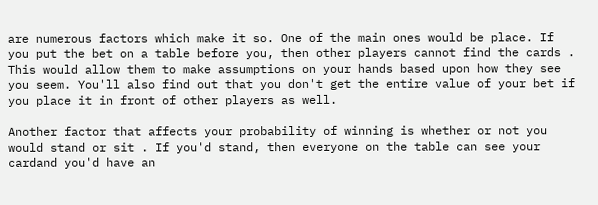are numerous factors which make it so. One of the main ones would be place. If you put the bet on a table before you, then other players cannot find the cards . This would allow them to make assumptions on your hands based upon how they see you seem. You'll also find out that you don't get the entire value of your bet if you place it in front of other players as well.

Another factor that affects your probability of winning is whether or not you would stand or sit . If you'd stand, then everyone on the table can see your cardand you'd have an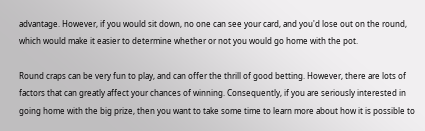advantage. However, if you would sit down, no one can see your card, and you'd lose out on the round, which would make it easier to determine whether or not you would go home with the pot.

Round craps can be very fun to play, and can offer the thrill of good betting. However, there are lots of factors that can greatly affect your chances of winning. Consequently, if you are seriously interested in going home with the big prize, then you want to take some time to learn more about how it is possible to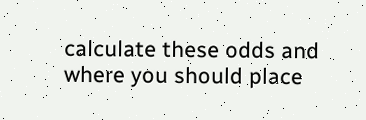calculate these odds and where you should place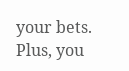your bets. Plus, you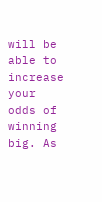will be able to increase your odds of winning big. As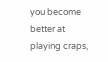you become better at playing craps,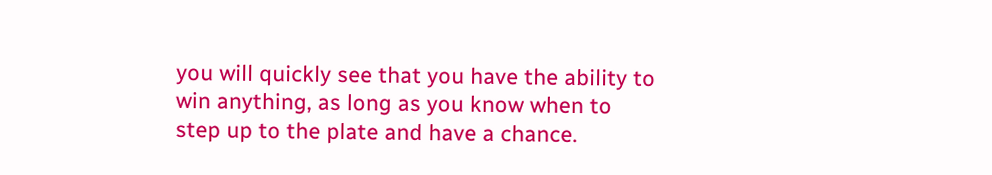you will quickly see that you have the ability to win anything, as long as you know when to step up to the plate and have a chance.